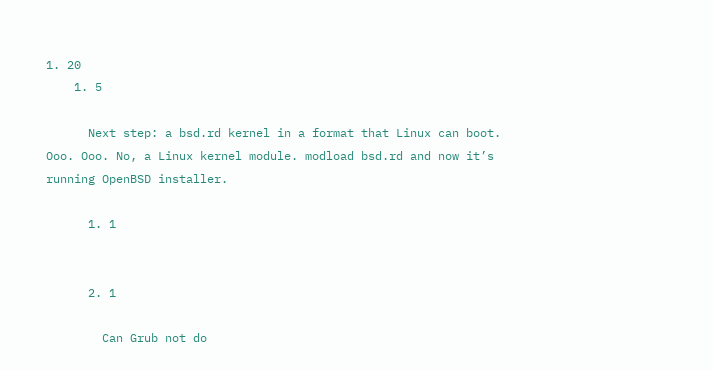1. 20
    1. 5

      Next step: a bsd.rd kernel in a format that Linux can boot. Ooo. Ooo. No, a Linux kernel module. modload bsd.rd and now it’s running OpenBSD installer.

      1. 1


      2. 1

        Can Grub not do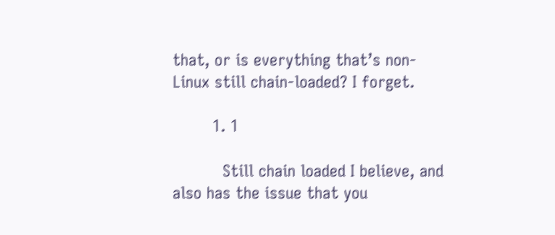that, or is everything that’s non-Linux still chain-loaded? I forget.

        1. 1

          Still chain loaded I believe, and also has the issue that you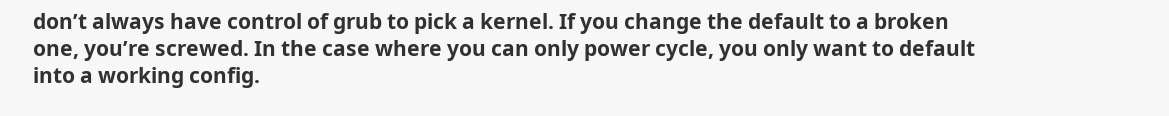don’t always have control of grub to pick a kernel. If you change the default to a broken one, you’re screwed. In the case where you can only power cycle, you only want to default into a working config.